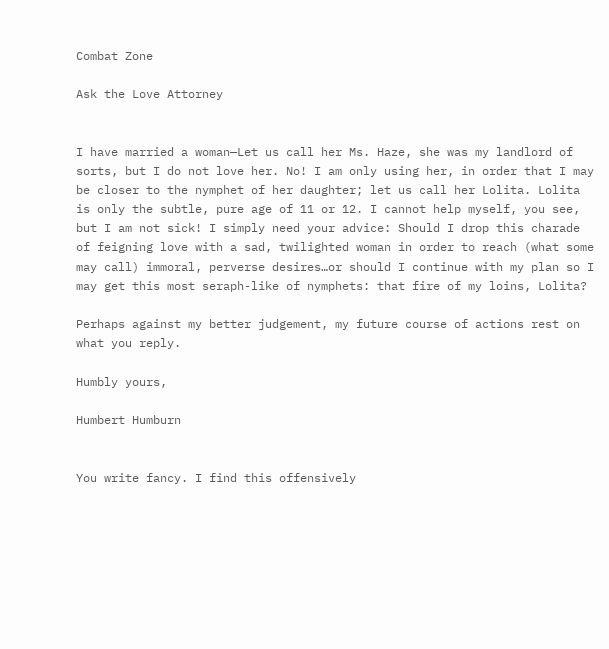Combat Zone

Ask the Love Attorney


I have married a woman—Let us call her Ms. Haze, she was my landlord of sorts, but I do not love her. No! I am only using her, in order that I may be closer to the nymphet of her daughter; let us call her Lolita. Lolita is only the subtle, pure age of 11 or 12. I cannot help myself, you see, but I am not sick! I simply need your advice: Should I drop this charade of feigning love with a sad, twilighted woman in order to reach (what some may call) immoral, perverse desires…or should I continue with my plan so I may get this most seraph-like of nymphets: that fire of my loins, Lolita?

Perhaps against my better judgement, my future course of actions rest on what you reply.

Humbly yours,

Humbert Humburn


You write fancy. I find this offensively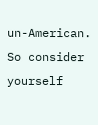un-American. So consider yourself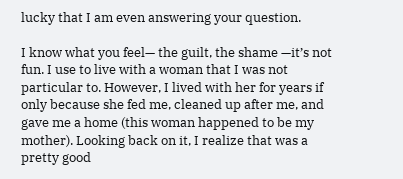lucky that I am even answering your question.

I know what you feel— the guilt, the shame —it’s not fun. I use to live with a woman that I was not particular to. However, I lived with her for years if only because she fed me, cleaned up after me, and gave me a home (this woman happened to be my mother). Looking back on it, I realize that was a pretty good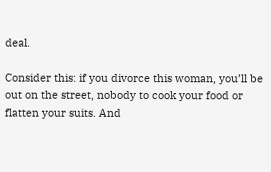deal.

Consider this: if you divorce this woman, you’ll be out on the street, nobody to cook your food or flatten your suits. And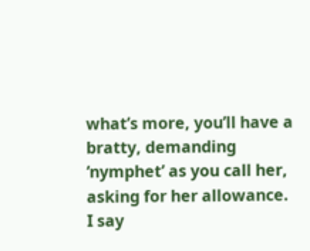what’s more, you’ll have a bratty, demanding ‘nymphet’ as you call her, asking for her allowance. I say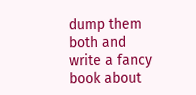dump them both and write a fancy book about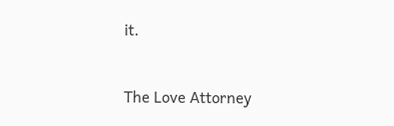it.


The Love Attorney